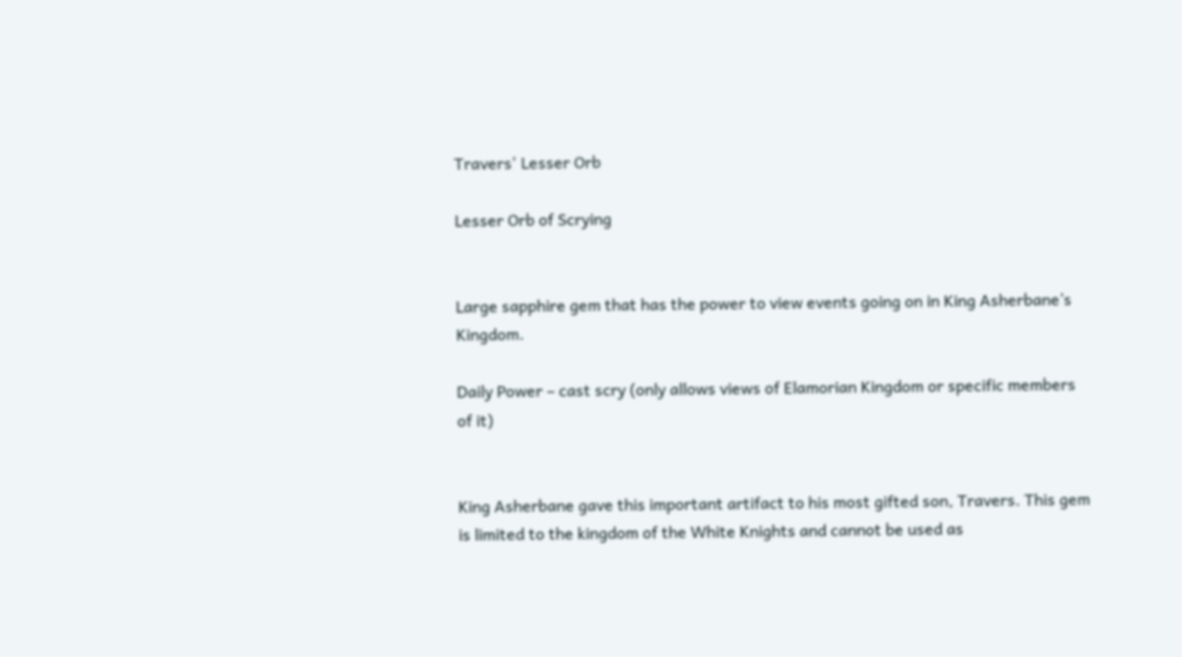Travers' Lesser Orb

Lesser Orb of Scrying


Large sapphire gem that has the power to view events going on in King Asherbane’s Kingdom.

Daily Power – cast scry (only allows views of Elamorian Kingdom or specific members of it)


King Asherbane gave this important artifact to his most gifted son, Travers. This gem is limited to the kingdom of the White Knights and cannot be used as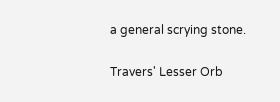a general scrying stone.

Travers' Lesser Orb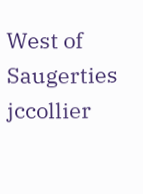West of Saugerties jccollier